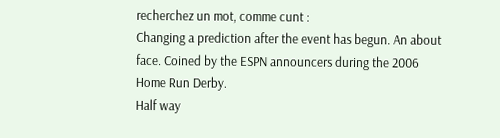recherchez un mot, comme cunt :
Changing a prediction after the event has begun. An about face. Coined by the ESPN announcers during the 2006 Home Run Derby.
Half way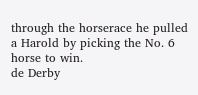through the horserace he pulled a Harold by picking the No. 6 horse to win.
de Derby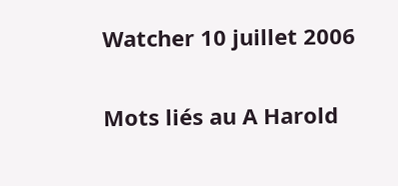Watcher 10 juillet 2006

Mots liés au A Harold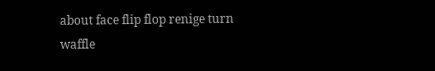about face flip flop renige turn waffle